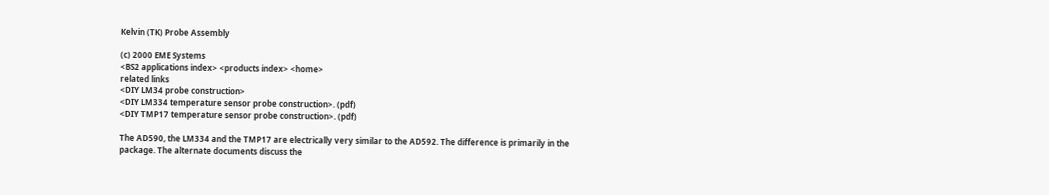Kelvin (TK) Probe Assembly

(c) 2000 EME Systems
<BS2 applications index> <products index> <home>
related links
<DIY LM34 probe construction>
<DIY LM334 temperature sensor probe construction>. (pdf)
<DIY TMP17 temperature sensor probe construction>. (pdf)

The AD590, the LM334 and the TMP17 are electrically very similar to the AD592. The difference is primarily in the package. The alternate documents discuss the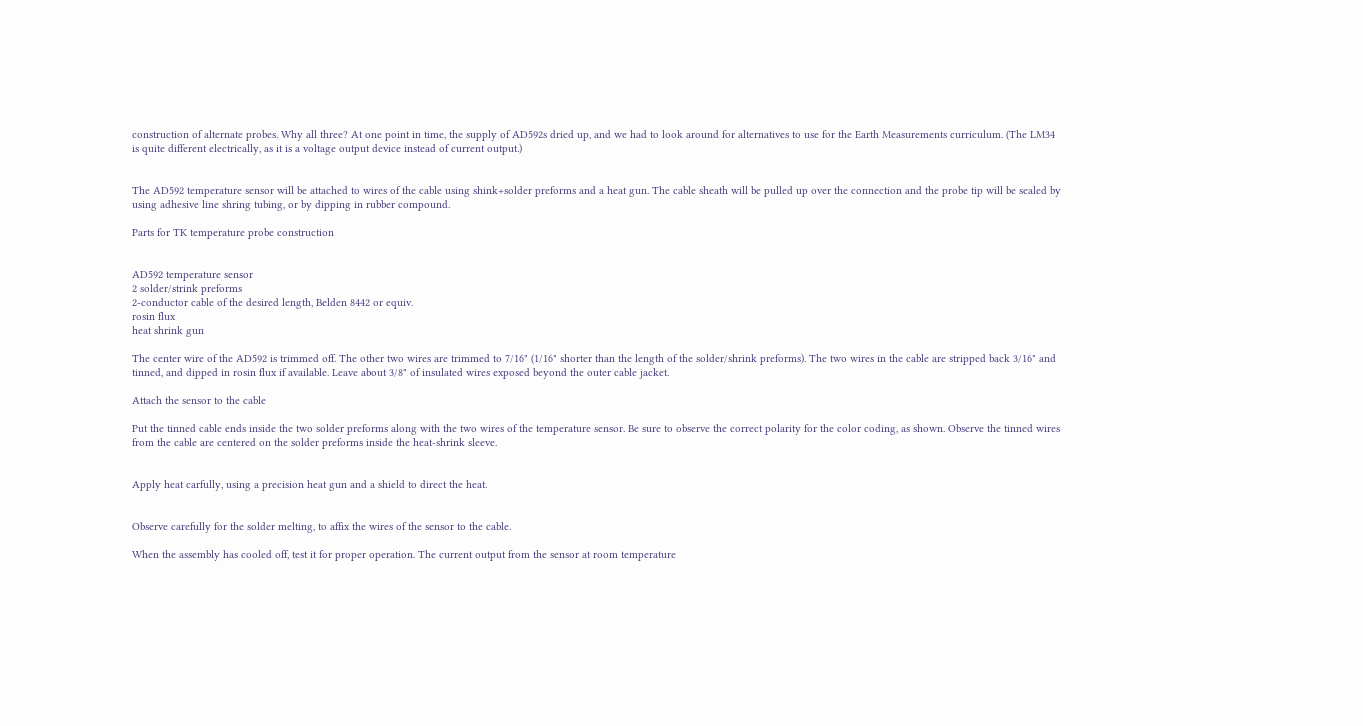construction of alternate probes. Why all three? At one point in time, the supply of AD592s dried up, and we had to look around for alternatives to use for the Earth Measurements curriculum. (The LM34 is quite different electrically, as it is a voltage output device instead of current output.)


The AD592 temperature sensor will be attached to wires of the cable using shink+solder preforms and a heat gun. The cable sheath will be pulled up over the connection and the probe tip will be sealed by using adhesive line shring tubing, or by dipping in rubber compound.

Parts for TK temperature probe construction


AD592 temperature sensor
2 solder/strink preforms
2-conductor cable of the desired length, Belden 8442 or equiv.
rosin flux
heat shrink gun

The center wire of the AD592 is trimmed off. The other two wires are trimmed to 7/16" (1/16" shorter than the length of the solder/shrink preforms). The two wires in the cable are stripped back 3/16" and tinned, and dipped in rosin flux if available. Leave about 3/8" of insulated wires exposed beyond the outer cable jacket.

Attach the sensor to the cable

Put the tinned cable ends inside the two solder preforms along with the two wires of the temperature sensor. Be sure to observe the correct polarity for the color coding, as shown. Observe the tinned wires from the cable are centered on the solder preforms inside the heat-shrink sleeve.


Apply heat carfully, using a precision heat gun and a shield to direct the heat.


Observe carefully for the solder melting, to affix the wires of the sensor to the cable.

When the assembly has cooled off, test it for proper operation. The current output from the sensor at room temperature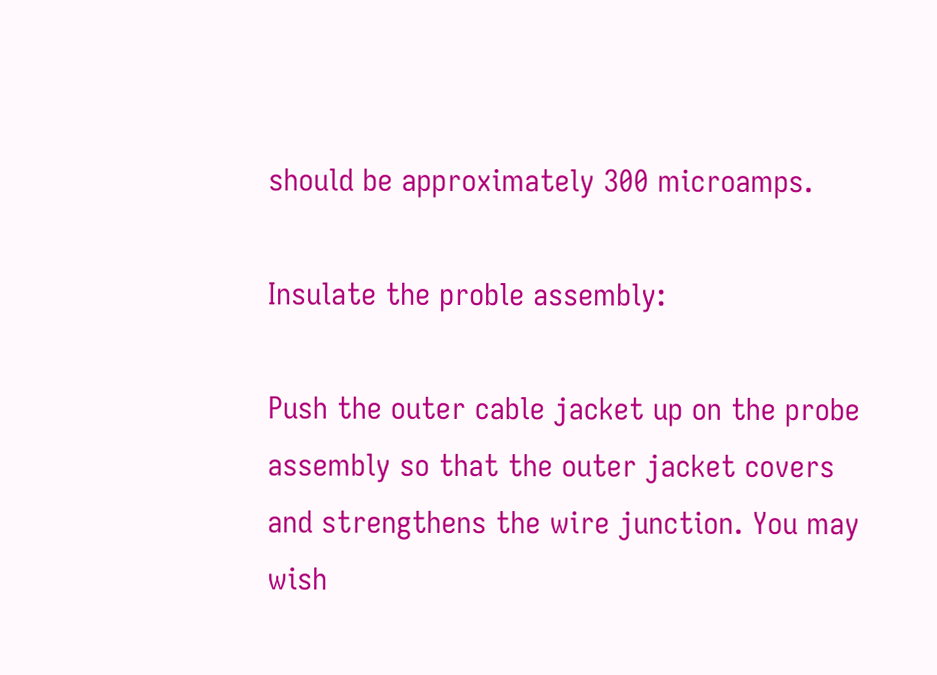should be approximately 300 microamps.

Insulate the proble assembly:

Push the outer cable jacket up on the probe assembly so that the outer jacket covers and strengthens the wire junction. You may wish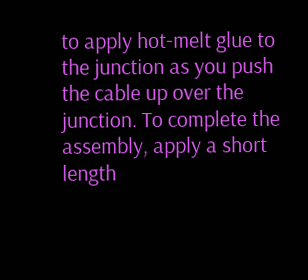to apply hot-melt glue to the junction as you push the cable up over the junction. To complete the assembly, apply a short length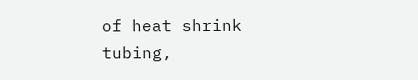of heat shrink tubing,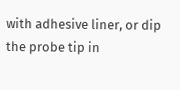with adhesive liner, or dip the probe tip in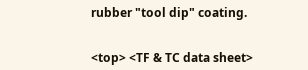rubber "tool dip" coating.


<top> <TF & TC data sheet>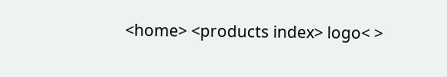<home> <products index> logo< >